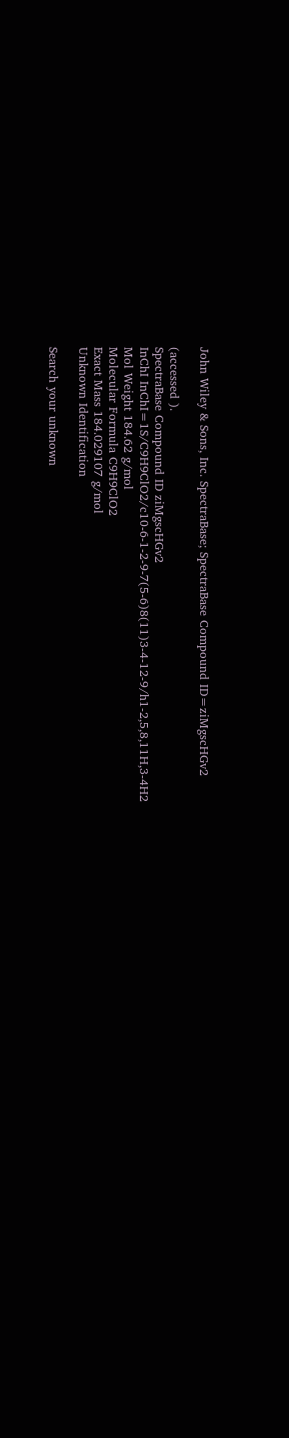John Wiley & Sons, Inc. SpectraBase; SpectraBase Compound ID=ziMgscHGv2

(accessed ).
SpectraBase Compound ID ziMgscHGv2
InChI InChI=1S/C9H9ClO2/c10-6-1-2-9-7(5-6)8(11)3-4-12-9/h1-2,5,8,11H,3-4H2
Mol Weight 184.62 g/mol
Molecular Formula C9H9ClO2
Exact Mass 184.029107 g/mol
Unknown Identification

Search your unknown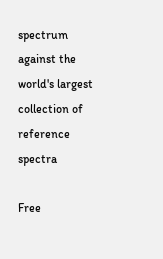spectrum against the world's largest collection of reference spectra

Free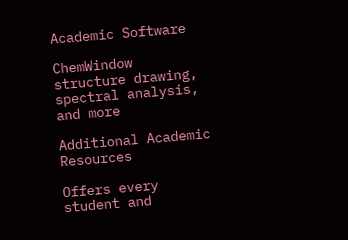Academic Software

ChemWindow structure drawing, spectral analysis, and more

Additional Academic Resources

Offers every student and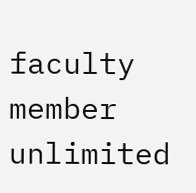faculty member unlimited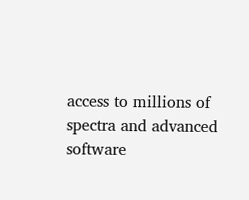access to millions of spectra and advanced software